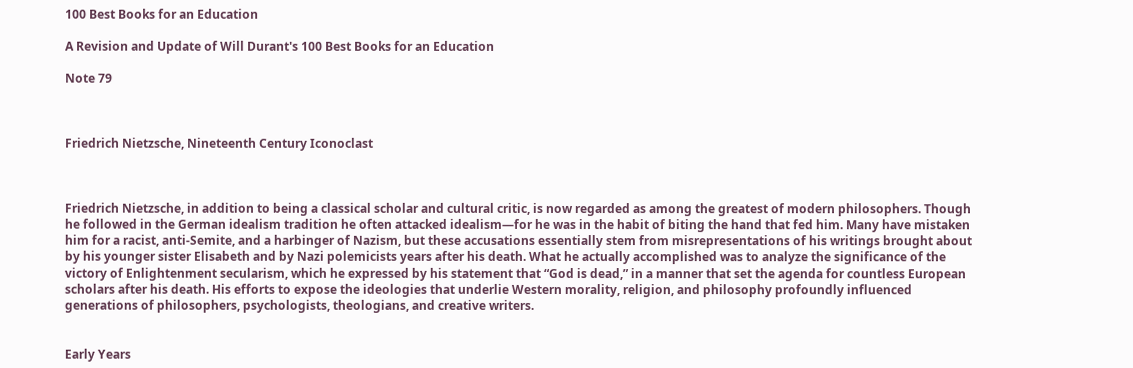100 Best Books for an Education

A Revision and Update of Will Durant's 100 Best Books for an Education

Note 79



Friedrich Nietzsche, Nineteenth Century Iconoclast



Friedrich Nietzsche, in addition to being a classical scholar and cultural critic, is now regarded as among the greatest of modern philosophers. Though he followed in the German idealism tradition he often attacked idealism—for he was in the habit of biting the hand that fed him. Many have mistaken him for a racist, anti-Semite, and a harbinger of Nazism, but these accusations essentially stem from misrepresentations of his writings brought about by his younger sister Elisabeth and by Nazi polemicists years after his death. What he actually accomplished was to analyze the significance of the victory of Enlightenment secularism, which he expressed by his statement that “God is dead,” in a manner that set the agenda for countless European scholars after his death. His efforts to expose the ideologies that underlie Western morality, religion, and philosophy profoundly influenced generations of philosophers, psychologists, theologians, and creative writers.


Early Years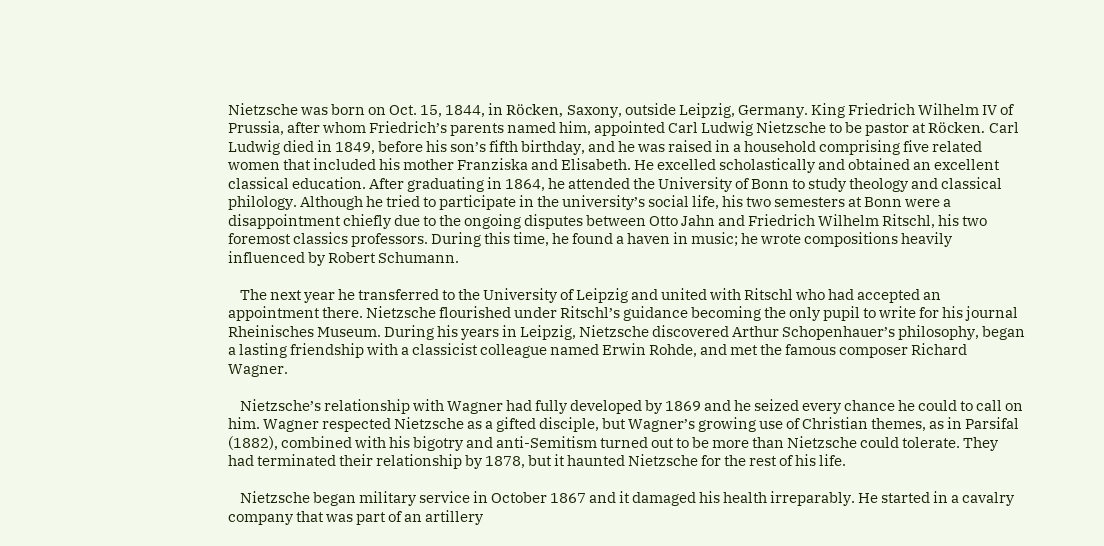Nietzsche was born on Oct. 15, 1844, in Röcken, Saxony, outside Leipzig, Germany. King Friedrich Wilhelm IV of Prussia, after whom Friedrich’s parents named him, appointed Carl Ludwig Nietzsche to be pastor at Röcken. Carl Ludwig died in 1849, before his son’s fifth birthday, and he was raised in a household comprising five related women that included his mother Franziska and Elisabeth. He excelled scholastically and obtained an excellent classical education. After graduating in 1864, he attended the University of Bonn to study theology and classical philology. Although he tried to participate in the university’s social life, his two semesters at Bonn were a disappointment chiefly due to the ongoing disputes between Otto Jahn and Friedrich Wilhelm Ritschl, his two foremost classics professors. During this time, he found a haven in music; he wrote compositions heavily influenced by Robert Schumann.

    The next year he transferred to the University of Leipzig and united with Ritschl who had accepted an appointment there. Nietzsche flourished under Ritschl’s guidance becoming the only pupil to write for his journal Rheinisches Museum. During his years in Leipzig, Nietzsche discovered Arthur Schopenhauer’s philosophy, began a lasting friendship with a classicist colleague named Erwin Rohde, and met the famous composer Richard Wagner.

    Nietzsche’s relationship with Wagner had fully developed by 1869 and he seized every chance he could to call on him. Wagner respected Nietzsche as a gifted disciple, but Wagner’s growing use of Christian themes, as in Parsifal (1882), combined with his bigotry and anti-Semitism turned out to be more than Nietzsche could tolerate. They had terminated their relationship by 1878, but it haunted Nietzsche for the rest of his life.

    Nietzsche began military service in October 1867 and it damaged his health irreparably. He started in a cavalry company that was part of an artillery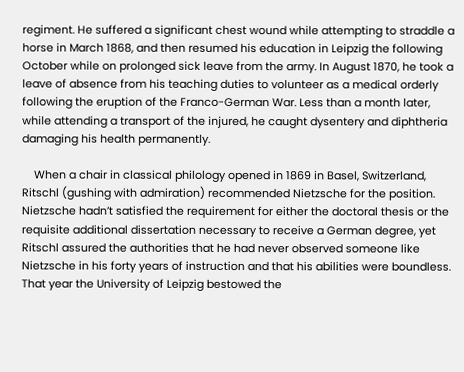regiment. He suffered a significant chest wound while attempting to straddle a horse in March 1868, and then resumed his education in Leipzig the following October while on prolonged sick leave from the army. In August 1870, he took a leave of absence from his teaching duties to volunteer as a medical orderly following the eruption of the Franco-German War. Less than a month later, while attending a transport of the injured, he caught dysentery and diphtheria damaging his health permanently.

    When a chair in classical philology opened in 1869 in Basel, Switzerland, Ritschl (gushing with admiration) recommended Nietzsche for the position. Nietzsche hadn’t satisfied the requirement for either the doctoral thesis or the requisite additional dissertation necessary to receive a German degree, yet Ritschl assured the authorities that he had never observed someone like Nietzsche in his forty years of instruction and that his abilities were boundless. That year the University of Leipzig bestowed the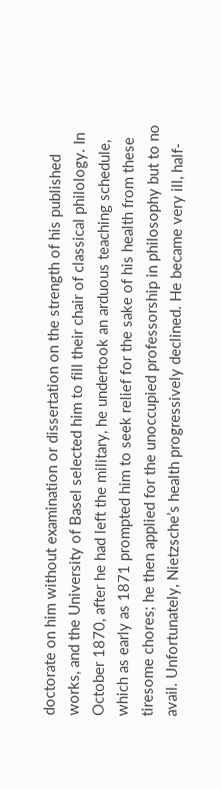doctorate on him without examination or dissertation on the strength of his published works, and the University of Basel selected him to fill their chair of classical philology. In October 1870, after he had left the military, he undertook an arduous teaching schedule, which as early as 1871 prompted him to seek relief for the sake of his health from these tiresome chores; he then applied for the unoccupied professorship in philosophy but to no avail. Unfortunately, Nietzsche’s health progressively declined. He became very ill, half-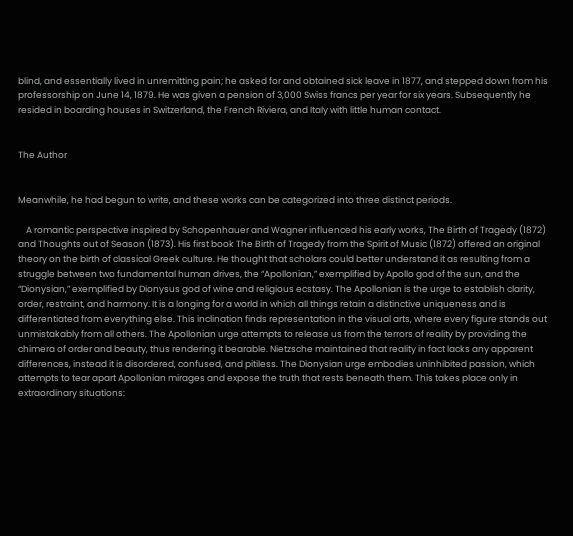blind, and essentially lived in unremitting pain; he asked for and obtained sick leave in 1877, and stepped down from his professorship on June 14, 1879. He was given a pension of 3,000 Swiss francs per year for six years. Subsequently he resided in boarding houses in Switzerland, the French Riviera, and Italy with little human contact.


The Author


Meanwhile, he had begun to write, and these works can be categorized into three distinct periods.

    A romantic perspective inspired by Schopenhauer and Wagner influenced his early works, The Birth of Tragedy (1872) and Thoughts out of Season (1873). His first book The Birth of Tragedy from the Spirit of Music (1872) offered an original theory on the birth of classical Greek culture. He thought that scholars could better understand it as resulting from a struggle between two fundamental human drives, the “Apollonian,” exemplified by Apollo god of the sun, and the “Dionysian,” exemplified by Dionysus god of wine and religious ecstasy. The Apollonian is the urge to establish clarity, order, restraint, and harmony. It is a longing for a world in which all things retain a distinctive uniqueness and is differentiated from everything else. This inclination finds representation in the visual arts, where every figure stands out unmistakably from all others. The Apollonian urge attempts to release us from the terrors of reality by providing the chimera of order and beauty, thus rendering it bearable. Nietzsche maintained that reality in fact lacks any apparent differences, instead it is disordered, confused, and pitiless. The Dionysian urge embodies uninhibited passion, which attempts to tear apart Apollonian mirages and expose the truth that rests beneath them. This takes place only in extraordinary situations: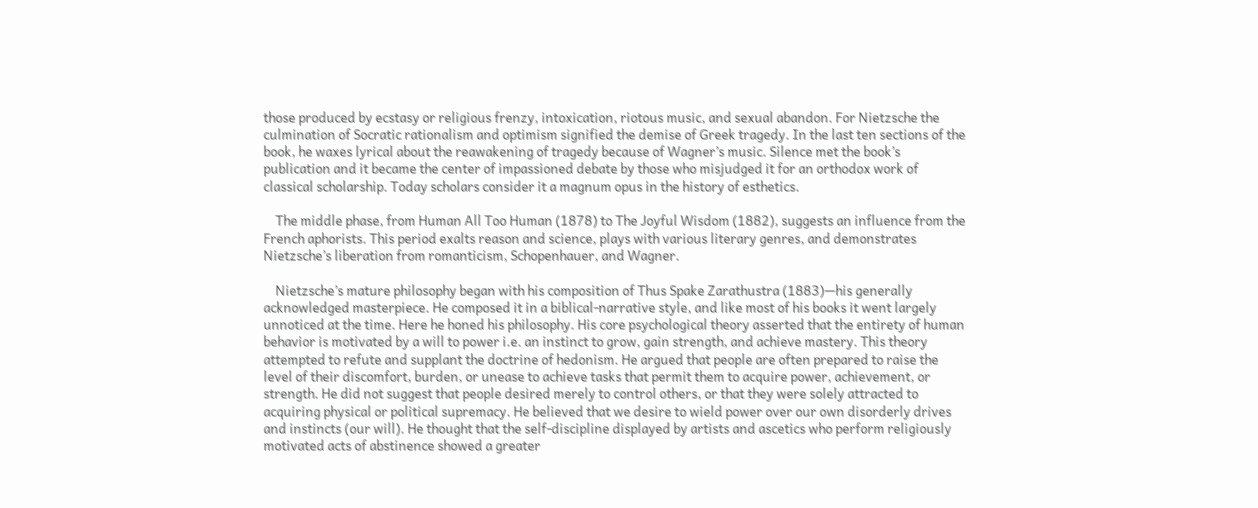those produced by ecstasy or religious frenzy, intoxication, riotous music, and sexual abandon. For Nietzsche the culmination of Socratic rationalism and optimism signified the demise of Greek tragedy. In the last ten sections of the book, he waxes lyrical about the reawakening of tragedy because of Wagner’s music. Silence met the book’s publication and it became the center of impassioned debate by those who misjudged it for an orthodox work of classical scholarship. Today scholars consider it a magnum opus in the history of esthetics.

    The middle phase, from Human All Too Human (1878) to The Joyful Wisdom (1882), suggests an influence from the French aphorists. This period exalts reason and science, plays with various literary genres, and demonstrates Nietzsche’s liberation from romanticism, Schopenhauer, and Wagner.

    Nietzsche’s mature philosophy began with his composition of Thus Spake Zarathustra (1883)—his generally acknowledged masterpiece. He composed it in a biblical-narrative style, and like most of his books it went largely unnoticed at the time. Here he honed his philosophy. His core psychological theory asserted that the entirety of human behavior is motivated by a will to power i.e. an instinct to grow, gain strength, and achieve mastery. This theory attempted to refute and supplant the doctrine of hedonism. He argued that people are often prepared to raise the level of their discomfort, burden, or unease to achieve tasks that permit them to acquire power, achievement, or strength. He did not suggest that people desired merely to control others, or that they were solely attracted to acquiring physical or political supremacy. He believed that we desire to wield power over our own disorderly drives and instincts (our will). He thought that the self-discipline displayed by artists and ascetics who perform religiously motivated acts of abstinence showed a greater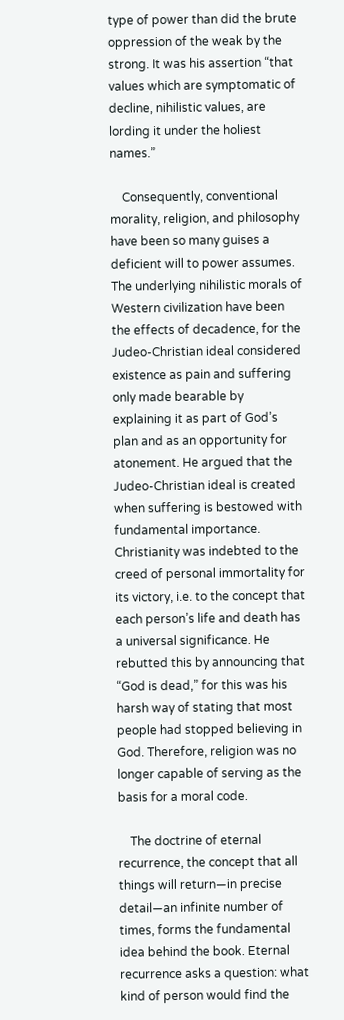type of power than did the brute oppression of the weak by the strong. It was his assertion “that values which are symptomatic of decline, nihilistic values, are lording it under the holiest names.”

    Consequently, conventional morality, religion, and philosophy have been so many guises a deficient will to power assumes. The underlying nihilistic morals of Western civilization have been the effects of decadence, for the Judeo-Christian ideal considered existence as pain and suffering only made bearable by explaining it as part of God’s plan and as an opportunity for atonement. He argued that the Judeo-Christian ideal is created when suffering is bestowed with fundamental importance. Christianity was indebted to the creed of personal immortality for its victory, i.e. to the concept that each person’s life and death has a universal significance. He rebutted this by announcing that “God is dead,” for this was his harsh way of stating that most people had stopped believing in God. Therefore, religion was no longer capable of serving as the basis for a moral code.

    The doctrine of eternal recurrence, the concept that all things will return—in precise detail—an infinite number of times, forms the fundamental idea behind the book. Eternal recurrence asks a question: what kind of person would find the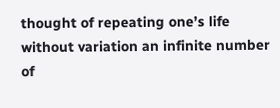thought of repeating one’s life without variation an infinite number of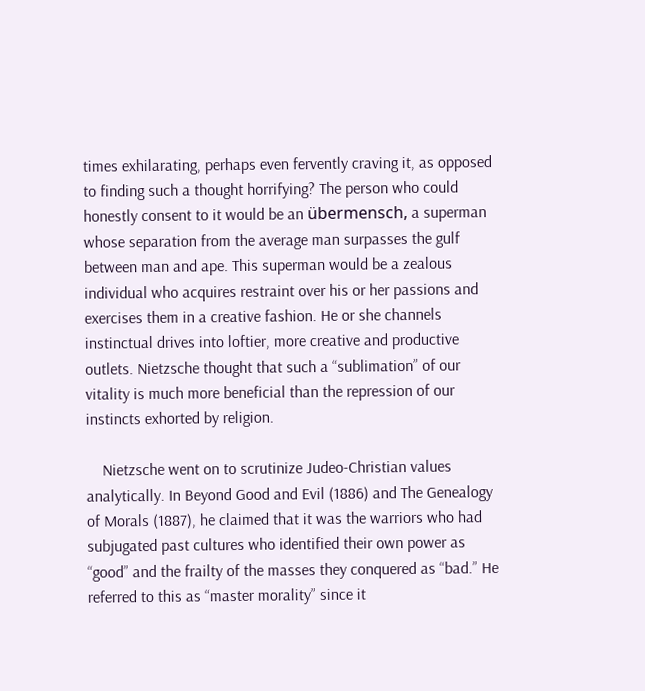times exhilarating, perhaps even fervently craving it, as opposed to finding such a thought horrifying? The person who could honestly consent to it would be an übermensch, a superman whose separation from the average man surpasses the gulf between man and ape. This superman would be a zealous individual who acquires restraint over his or her passions and exercises them in a creative fashion. He or she channels instinctual drives into loftier, more creative and productive outlets. Nietzsche thought that such a “sublimation” of our vitality is much more beneficial than the repression of our instincts exhorted by religion.

    Nietzsche went on to scrutinize Judeo-Christian values analytically. In Beyond Good and Evil (1886) and The Genealogy of Morals (1887), he claimed that it was the warriors who had subjugated past cultures who identified their own power as “good” and the frailty of the masses they conquered as “bad.” He referred to this as “master morality” since it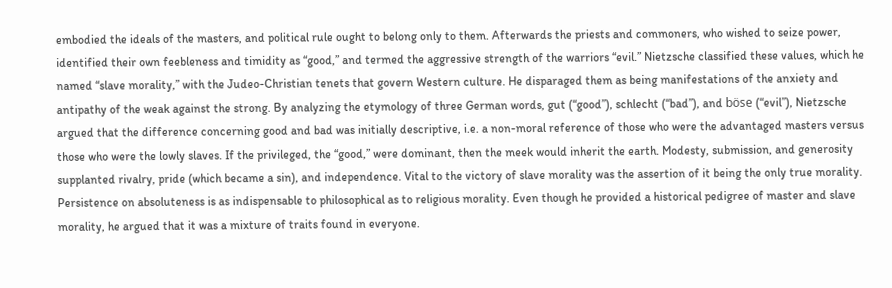embodied the ideals of the masters, and political rule ought to belong only to them. Afterwards the priests and commoners, who wished to seize power, identified their own feebleness and timidity as “good,” and termed the aggressive strength of the warriors “evil.” Nietzsche classified these values, which he named “slave morality,” with the Judeo-Christian tenets that govern Western culture. He disparaged them as being manifestations of the anxiety and antipathy of the weak against the strong. By analyzing the etymology of three German words, gut (“good”), schlecht (“bad”), and böse (“evil”), Nietzsche argued that the difference concerning good and bad was initially descriptive, i.e. a non-moral reference of those who were the advantaged masters versus those who were the lowly slaves. If the privileged, the “good,” were dominant, then the meek would inherit the earth. Modesty, submission, and generosity supplanted rivalry, pride (which became a sin), and independence. Vital to the victory of slave morality was the assertion of it being the only true morality. Persistence on absoluteness is as indispensable to philosophical as to religious morality. Even though he provided a historical pedigree of master and slave morality, he argued that it was a mixture of traits found in everyone.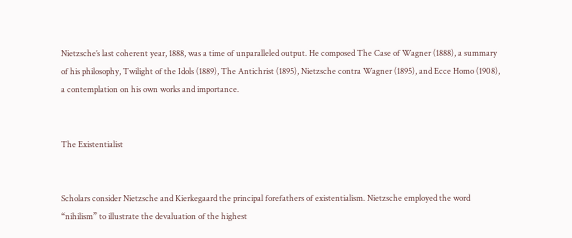Nietzsche’s last coherent year, 1888, was a time of unparalleled output. He composed The Case of Wagner (1888), a summary of his philosophy, Twilight of the Idols (1889), The Antichrist (1895), Nietzsche contra Wagner (1895), and Ecce Homo (1908), a contemplation on his own works and importance.


The Existentialist


Scholars consider Nietzsche and Kierkegaard the principal forefathers of existentialism. Nietzsche employed the word “nihilism” to illustrate the devaluation of the highest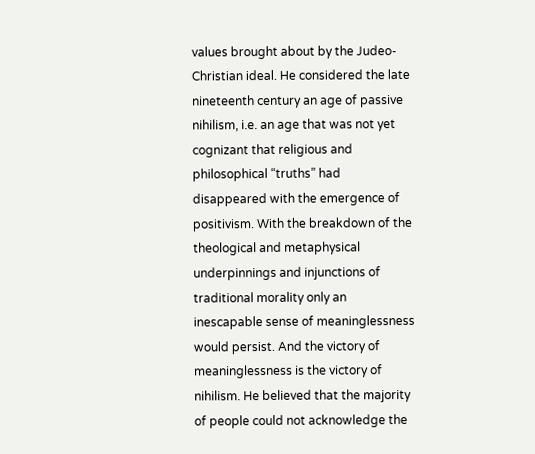values brought about by the Judeo-Christian ideal. He considered the late nineteenth century an age of passive nihilism, i.e. an age that was not yet cognizant that religious and philosophical “truths” had disappeared with the emergence of positivism. With the breakdown of the theological and metaphysical underpinnings and injunctions of traditional morality only an inescapable sense of meaninglessness would persist. And the victory of meaninglessness is the victory of nihilism. He believed that the majority of people could not acknowledge the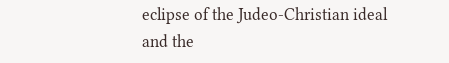eclipse of the Judeo-Christian ideal and the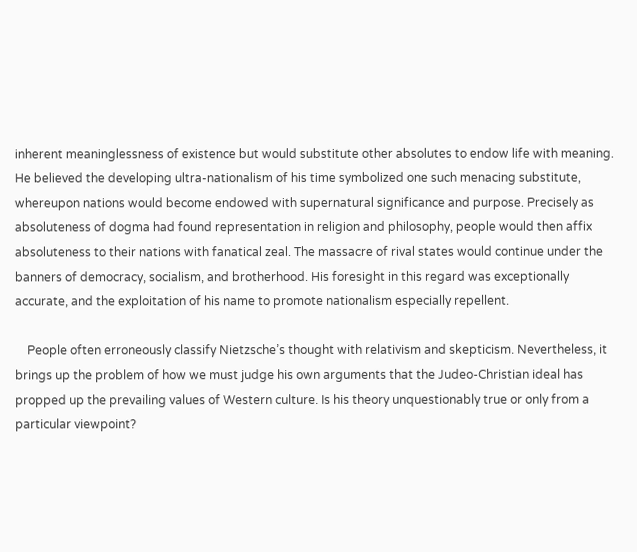inherent meaninglessness of existence but would substitute other absolutes to endow life with meaning. He believed the developing ultra-nationalism of his time symbolized one such menacing substitute, whereupon nations would become endowed with supernatural significance and purpose. Precisely as absoluteness of dogma had found representation in religion and philosophy, people would then affix absoluteness to their nations with fanatical zeal. The massacre of rival states would continue under the banners of democracy, socialism, and brotherhood. His foresight in this regard was exceptionally accurate, and the exploitation of his name to promote nationalism especially repellent.

    People often erroneously classify Nietzsche’s thought with relativism and skepticism. Nevertheless, it brings up the problem of how we must judge his own arguments that the Judeo-Christian ideal has propped up the prevailing values of Western culture. Is his theory unquestionably true or only from a particular viewpoint?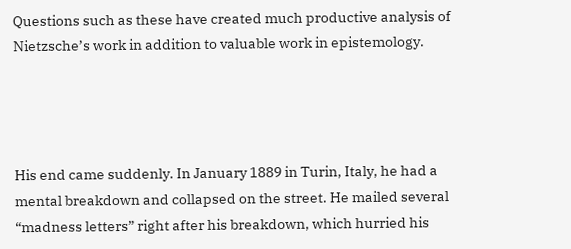Questions such as these have created much productive analysis of Nietzsche’s work in addition to valuable work in epistemology.




His end came suddenly. In January 1889 in Turin, Italy, he had a mental breakdown and collapsed on the street. He mailed several “madness letters” right after his breakdown, which hurried his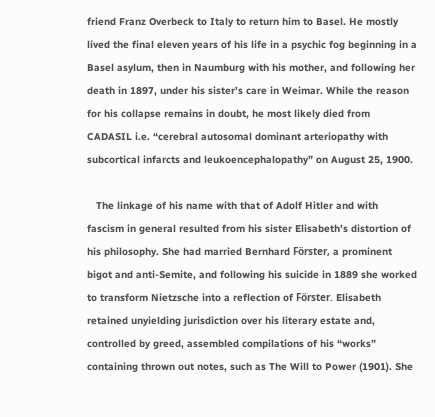friend Franz Overbeck to Italy to return him to Basel. He mostly lived the final eleven years of his life in a psychic fog beginning in a Basel asylum, then in Naumburg with his mother, and following her death in 1897, under his sister’s care in Weimar. While the reason for his collapse remains in doubt, he most likely died from CADASIL i.e. “cerebral autosomal dominant arteriopathy with subcortical infarcts and leukoencephalopathy” on August 25, 1900.

   The linkage of his name with that of Adolf Hitler and with fascism in general resulted from his sister Elisabeth’s distortion of his philosophy. She had married Bernhard Förster, a prominent bigot and anti-Semite, and following his suicide in 1889 she worked to transform Nietzsche into a reflection of Förster. Elisabeth retained unyielding jurisdiction over his literary estate and, controlled by greed, assembled compilations of his “works” containing thrown out notes, such as The Will to Power (1901). She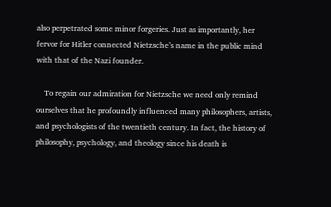also perpetrated some minor forgeries. Just as importantly, her fervor for Hitler connected Nietzsche’s name in the public mind with that of the Nazi founder.

    To regain our admiration for Nietzsche we need only remind ourselves that he profoundly influenced many philosophers, artists, and psychologists of the twentieth century. In fact, the history of philosophy, psychology, and theology since his death is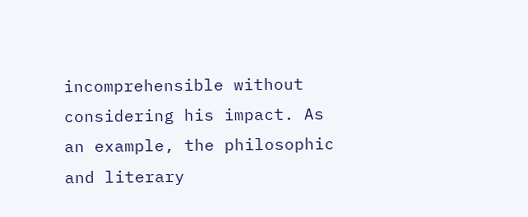incomprehensible without considering his impact. As an example, the philosophic and literary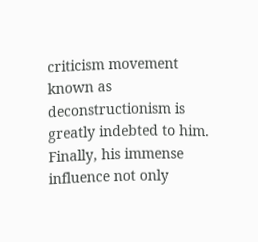criticism movement known as deconstructionism is greatly indebted to him. Finally, his immense influence not only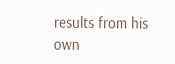results from his own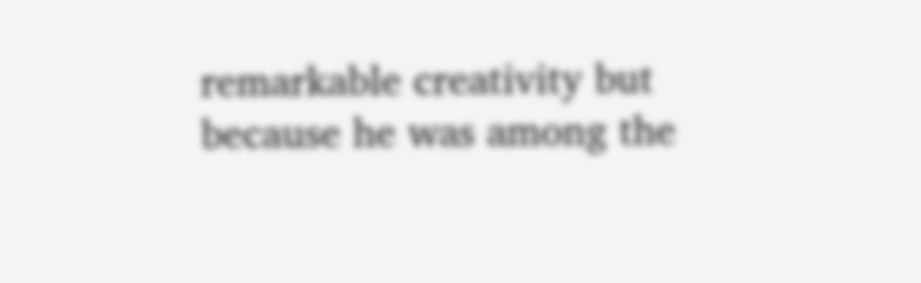remarkable creativity but because he was among the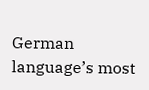German language’s most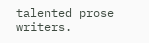talented prose writers.